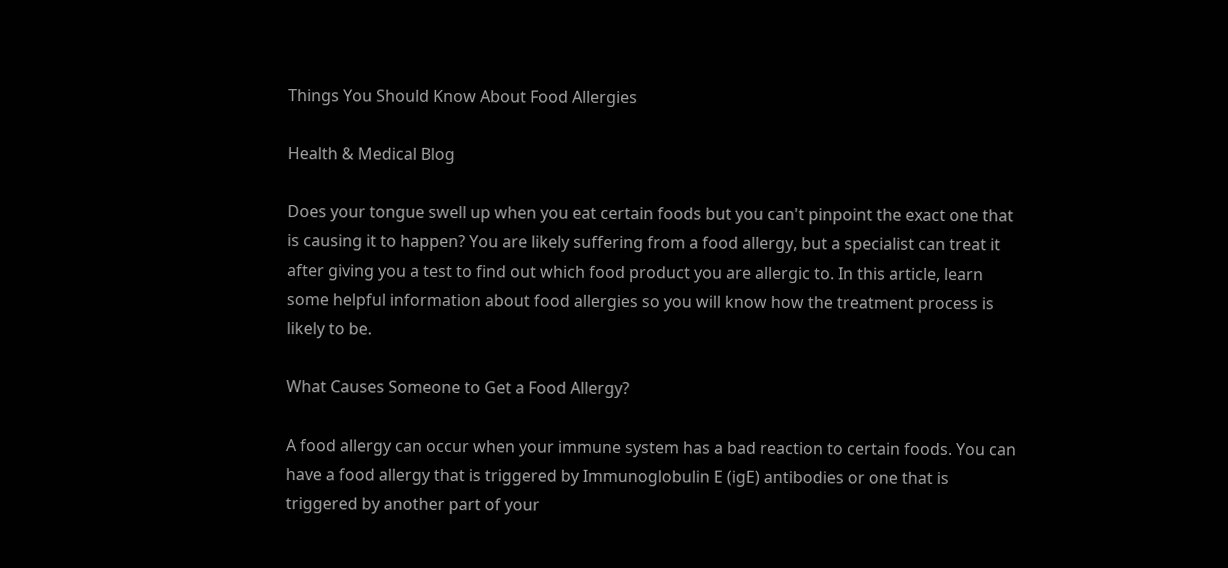Things You Should Know About Food Allergies

Health & Medical Blog

Does your tongue swell up when you eat certain foods but you can't pinpoint the exact one that is causing it to happen? You are likely suffering from a food allergy, but a specialist can treat it after giving you a test to find out which food product you are allergic to. In this article, learn some helpful information about food allergies so you will know how the treatment process is likely to be.

What Causes Someone to Get a Food Allergy?

A food allergy can occur when your immune system has a bad reaction to certain foods. You can have a food allergy that is triggered by Immunoglobulin E (igE) antibodies or one that is triggered by another part of your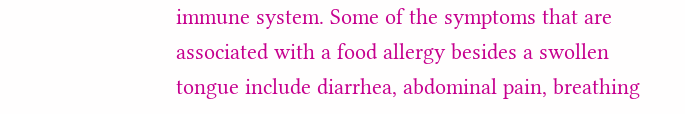immune system. Some of the symptoms that are associated with a food allergy besides a swollen tongue include diarrhea, abdominal pain, breathing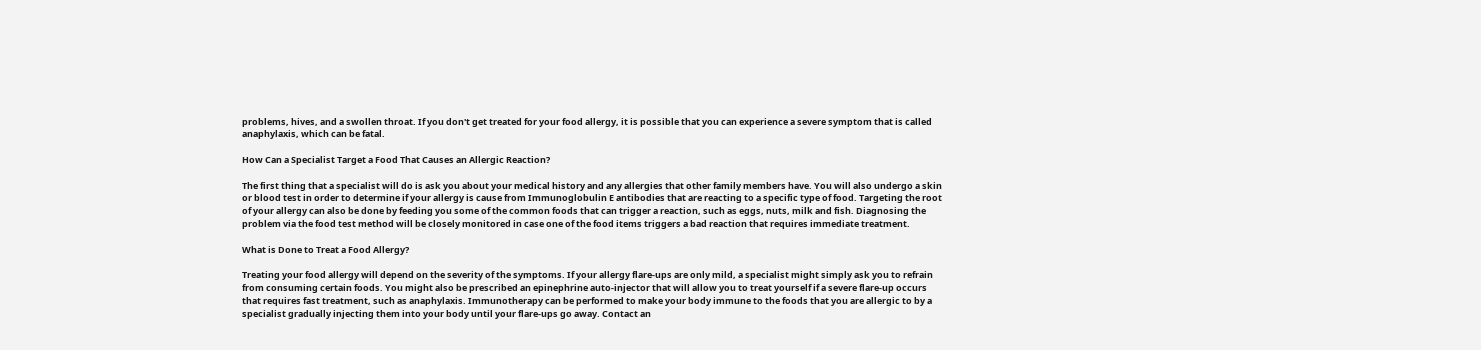problems, hives, and a swollen throat. If you don't get treated for your food allergy, it is possible that you can experience a severe symptom that is called anaphylaxis, which can be fatal.

How Can a Specialist Target a Food That Causes an Allergic Reaction?

The first thing that a specialist will do is ask you about your medical history and any allergies that other family members have. You will also undergo a skin or blood test in order to determine if your allergy is cause from Immunoglobulin E antibodies that are reacting to a specific type of food. Targeting the root of your allergy can also be done by feeding you some of the common foods that can trigger a reaction, such as eggs, nuts, milk and fish. Diagnosing the problem via the food test method will be closely monitored in case one of the food items triggers a bad reaction that requires immediate treatment.

What is Done to Treat a Food Allergy?

Treating your food allergy will depend on the severity of the symptoms. If your allergy flare-ups are only mild, a specialist might simply ask you to refrain from consuming certain foods. You might also be prescribed an epinephrine auto-injector that will allow you to treat yourself if a severe flare-up occurs that requires fast treatment, such as anaphylaxis. Immunotherapy can be performed to make your body immune to the foods that you are allergic to by a specialist gradually injecting them into your body until your flare-ups go away. Contact an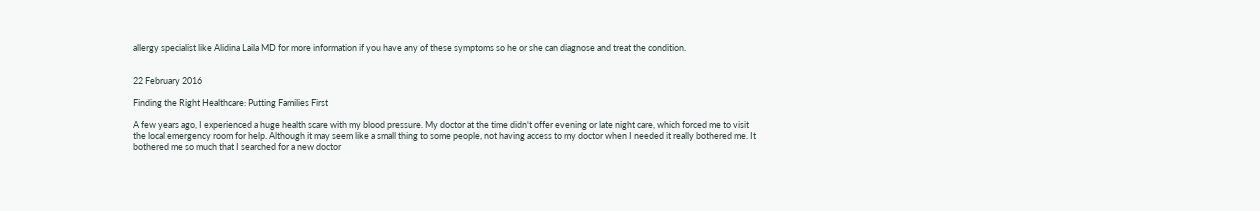allergy specialist like Alidina Laila MD for more information if you have any of these symptoms so he or she can diagnose and treat the condition.


22 February 2016

Finding the Right Healthcare: Putting Families First

A few years ago, I experienced a huge health scare with my blood pressure. My doctor at the time didn't offer evening or late night care, which forced me to visit the local emergency room for help. Although it may seem like a small thing to some people, not having access to my doctor when I needed it really bothered me. It bothered me so much that I searched for a new doctor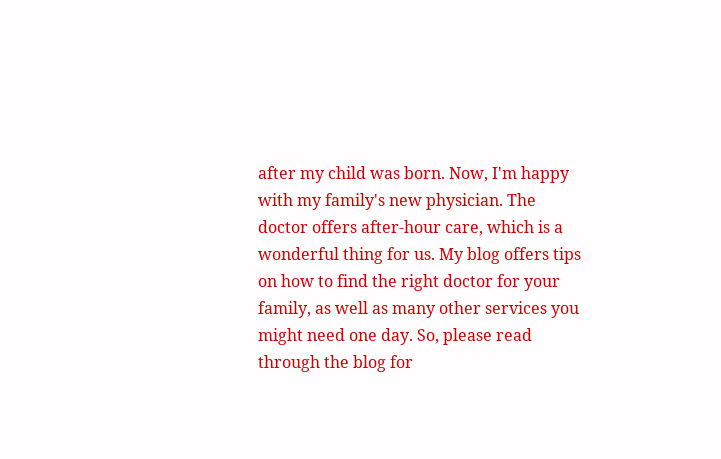after my child was born. Now, I'm happy with my family's new physician. The doctor offers after-hour care, which is a wonderful thing for us. My blog offers tips on how to find the right doctor for your family, as well as many other services you might need one day. So, please read through the blog for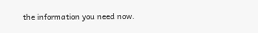the information you need now.